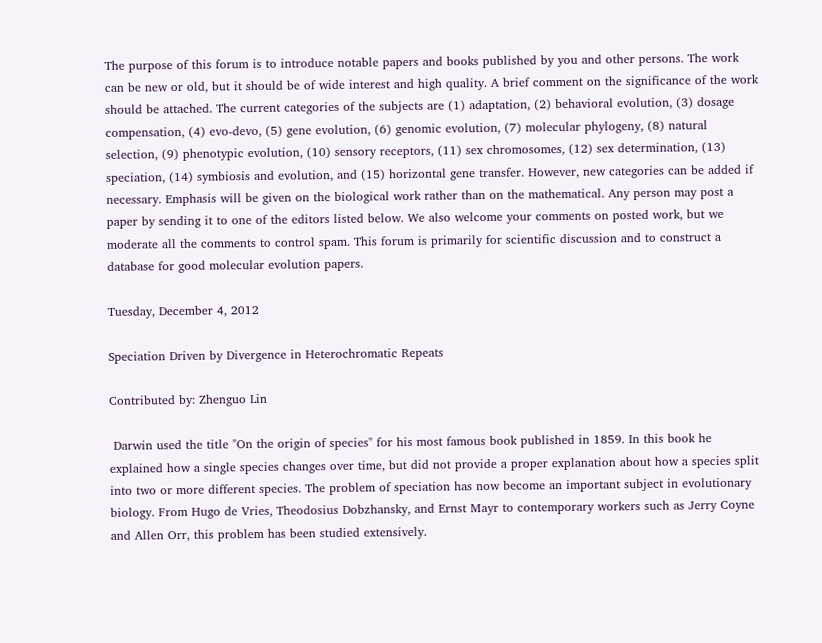The purpose of this forum is to introduce notable papers and books published by you and other persons. The work can be new or old, but it should be of wide interest and high quality. A brief comment on the significance of the work should be attached. The current categories of the subjects are (1) adaptation, (2) behavioral evolution, (3) dosage compensation, (4) evo-devo, (5) gene evolution, (6) genomic evolution, (7) molecular phylogeny, (8) natural selection, (9) phenotypic evolution, (10) sensory receptors, (11) sex chromosomes, (12) sex determination, (13) speciation, (14) symbiosis and evolution, and (15) horizontal gene transfer. However, new categories can be added if necessary. Emphasis will be given on the biological work rather than on the mathematical. Any person may post a paper by sending it to one of the editors listed below. We also welcome your comments on posted work, but we moderate all the comments to control spam. This forum is primarily for scientific discussion and to construct a database for good molecular evolution papers.

Tuesday, December 4, 2012

Speciation Driven by Divergence in Heterochromatic Repeats

Contributed by: Zhenguo Lin

 Darwin used the title "On the origin of species" for his most famous book published in 1859. In this book he explained how a single species changes over time, but did not provide a proper explanation about how a species split into two or more different species. The problem of speciation has now become an important subject in evolutionary biology. From Hugo de Vries, Theodosius Dobzhansky, and Ernst Mayr to contemporary workers such as Jerry Coyne and Allen Orr, this problem has been studied extensively.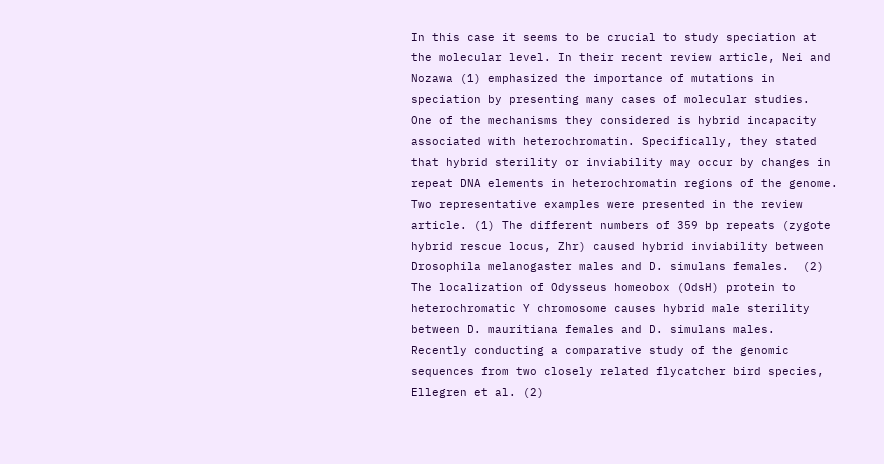In this case it seems to be crucial to study speciation at the molecular level. In their recent review article, Nei and Nozawa (1) emphasized the importance of mutations in speciation by presenting many cases of molecular studies.  One of the mechanisms they considered is hybrid incapacity associated with heterochromatin. Specifically, they stated that hybrid sterility or inviability may occur by changes in repeat DNA elements in heterochromatin regions of the genome. Two representative examples were presented in the review article. (1) The different numbers of 359 bp repeats (zygote hybrid rescue locus, Zhr) caused hybrid inviability between Drosophila melanogaster males and D. simulans females.  (2) The localization of Odysseus homeobox (OdsH) protein to heterochromatic Y chromosome causes hybrid male sterility between D. mauritiana females and D. simulans males.  Recently conducting a comparative study of the genomic sequences from two closely related flycatcher bird species, Ellegren et al. (2)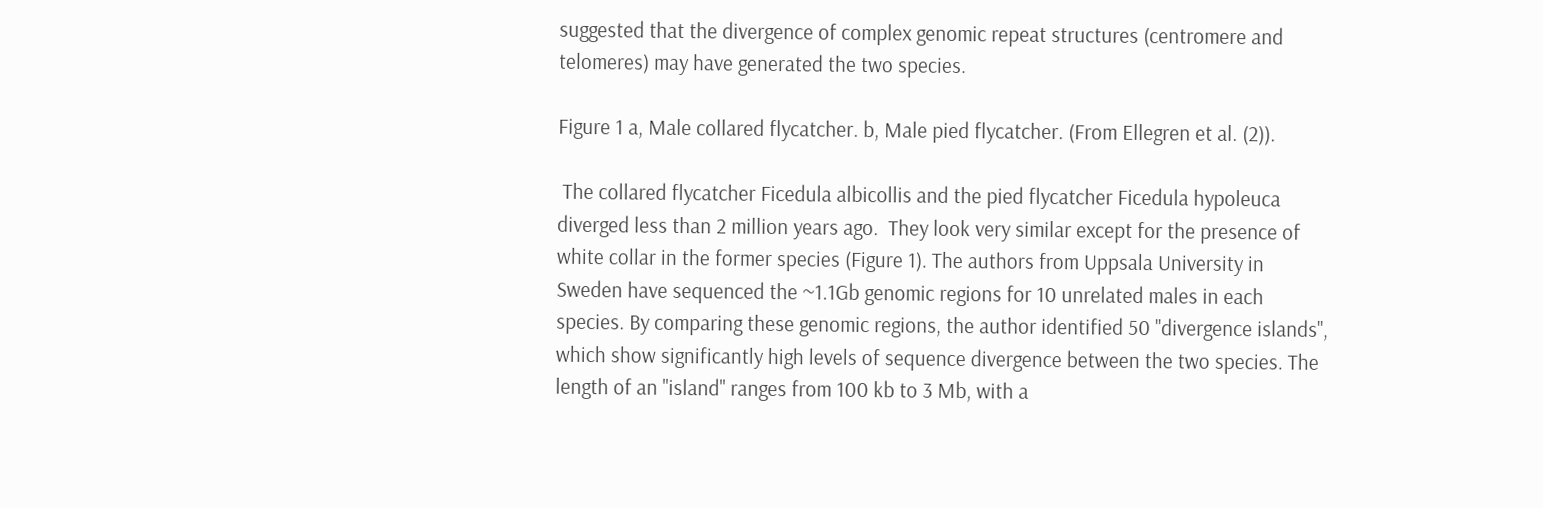suggested that the divergence of complex genomic repeat structures (centromere and telomeres) may have generated the two species.

Figure 1 a, Male collared flycatcher. b, Male pied flycatcher. (From Ellegren et al. (2)).

 The collared flycatcher Ficedula albicollis and the pied flycatcher Ficedula hypoleuca diverged less than 2 million years ago.  They look very similar except for the presence of white collar in the former species (Figure 1). The authors from Uppsala University in Sweden have sequenced the ~1.1Gb genomic regions for 10 unrelated males in each species. By comparing these genomic regions, the author identified 50 "divergence islands", which show significantly high levels of sequence divergence between the two species. The length of an "island" ranges from 100 kb to 3 Mb, with a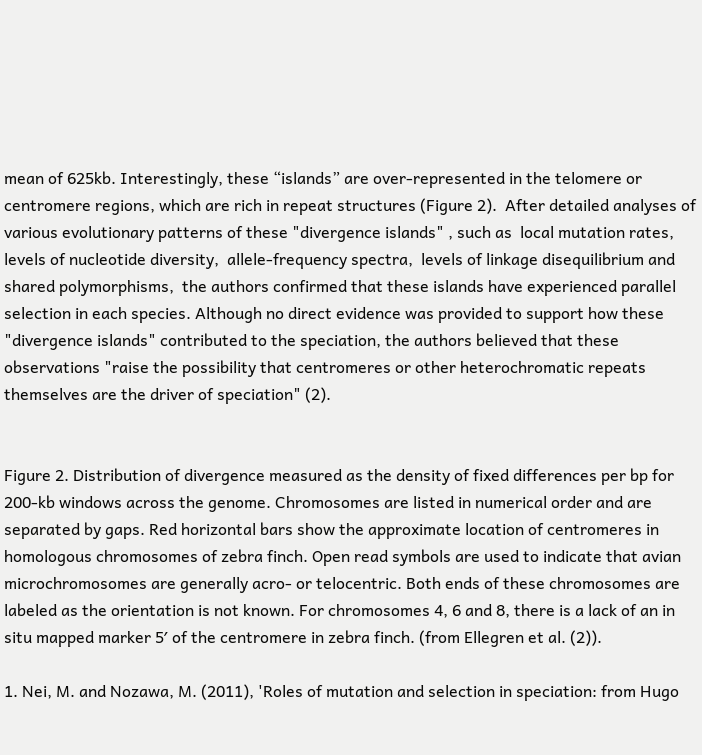mean of 625kb. Interestingly, these “islands” are over-represented in the telomere or centromere regions, which are rich in repeat structures (Figure 2).  After detailed analyses of various evolutionary patterns of these "divergence islands" , such as  local mutation rates,  levels of nucleotide diversity,  allele-frequency spectra,  levels of linkage disequilibrium and shared polymorphisms,  the authors confirmed that these islands have experienced parallel selection in each species. Although no direct evidence was provided to support how these "divergence islands" contributed to the speciation, the authors believed that these observations "raise the possibility that centromeres or other heterochromatic repeats themselves are the driver of speciation" (2).


Figure 2. Distribution of divergence measured as the density of fixed differences per bp for 200-kb windows across the genome. Chromosomes are listed in numerical order and are separated by gaps. Red horizontal bars show the approximate location of centromeres in homologous chromosomes of zebra finch. Open read symbols are used to indicate that avian microchromosomes are generally acro- or telocentric. Both ends of these chromosomes are labeled as the orientation is not known. For chromosomes 4, 6 and 8, there is a lack of an in situ mapped marker 5′ of the centromere in zebra finch. (from Ellegren et al. (2)).

1. Nei, M. and Nozawa, M. (2011), 'Roles of mutation and selection in speciation: from Hugo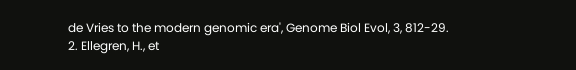de Vries to the modern genomic era', Genome Biol Evol, 3, 812-29.
2. Ellegren, H., et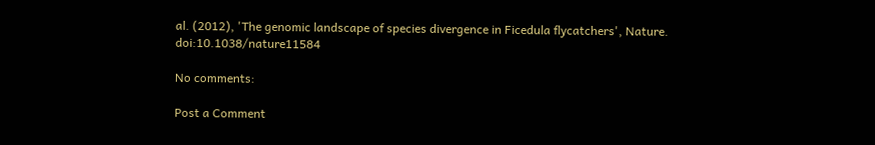al. (2012), 'The genomic landscape of species divergence in Ficedula flycatchers', Nature. doi:10.1038/nature11584

No comments:

Post a Comment